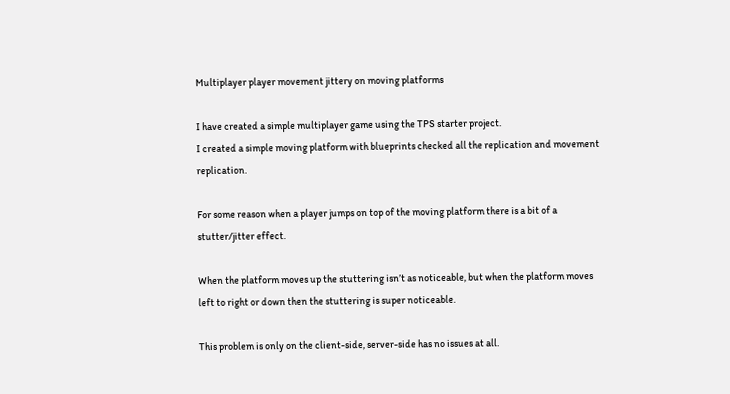Multiplayer player movement jittery on moving platforms

I have created a simple multiplayer game using the TPS starter project.
I created a simple moving platform with blueprints checked all the replication and movement replication.

For some reason when a player jumps on top of the moving platform there is a bit of a stutter/jitter effect.

When the platform moves up the stuttering isn’t as noticeable, but when the platform moves left to right or down then the stuttering is super noticeable.

This problem is only on the client-side, server-side has no issues at all.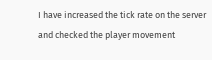I have increased the tick rate on the server and checked the player movement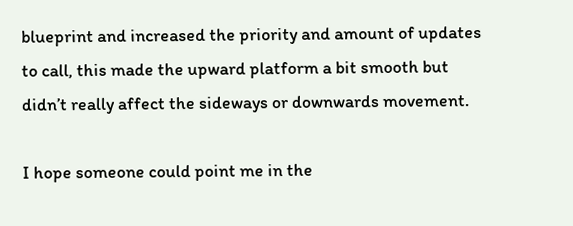blueprint and increased the priority and amount of updates to call, this made the upward platform a bit smooth but didn’t really affect the sideways or downwards movement.

I hope someone could point me in the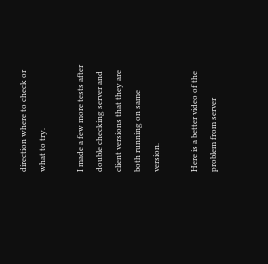direction where to check or what to try.

I made a few more tests after double checking server and client versions that they are both running on same version.

Here is a better video of the problem from server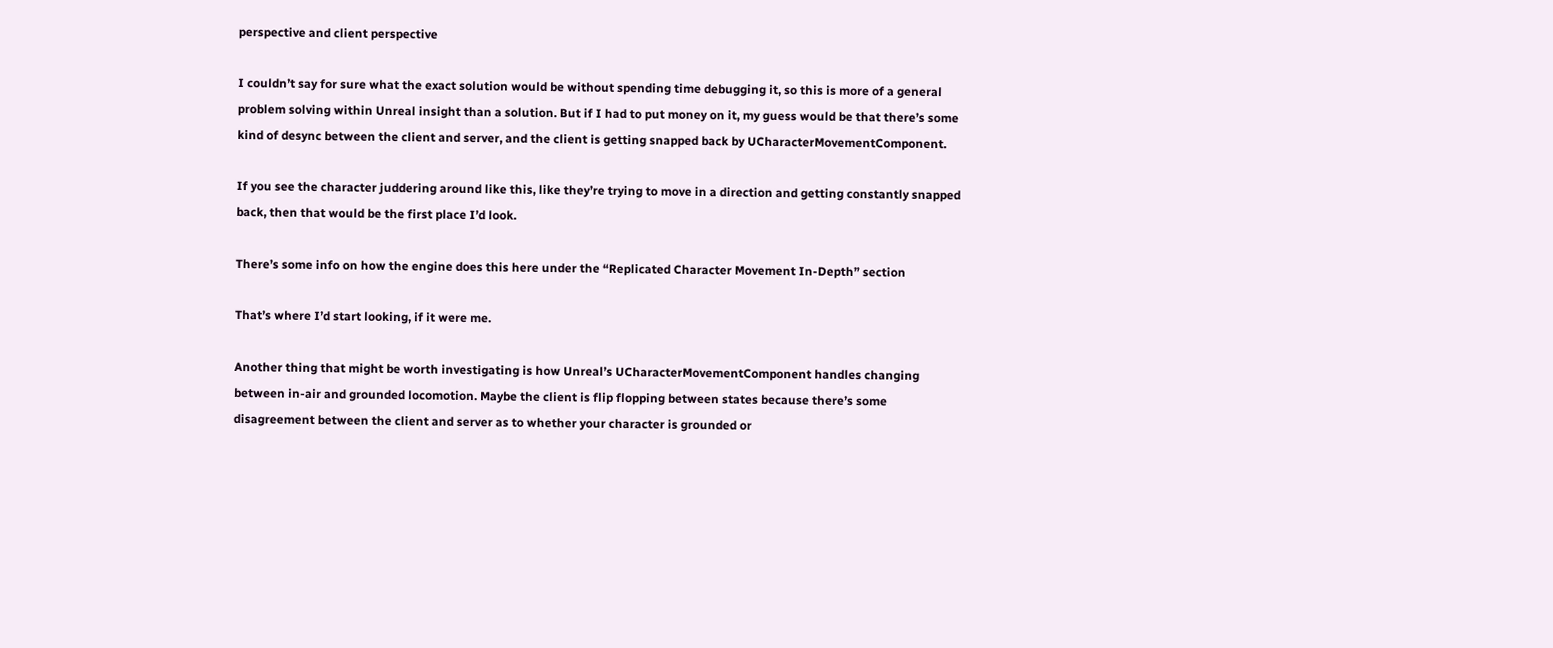perspective and client perspective

I couldn’t say for sure what the exact solution would be without spending time debugging it, so this is more of a general problem solving within Unreal insight than a solution. But if I had to put money on it, my guess would be that there’s some kind of desync between the client and server, and the client is getting snapped back by UCharacterMovementComponent.

If you see the character juddering around like this, like they’re trying to move in a direction and getting constantly snapped back, then that would be the first place I’d look.

There’s some info on how the engine does this here under the “Replicated Character Movement In-Depth” section

That’s where I’d start looking, if it were me.

Another thing that might be worth investigating is how Unreal’s UCharacterMovementComponent handles changing between in-air and grounded locomotion. Maybe the client is flip flopping between states because there’s some disagreement between the client and server as to whether your character is grounded or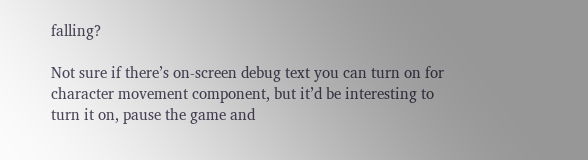falling?

Not sure if there’s on-screen debug text you can turn on for character movement component, but it’d be interesting to turn it on, pause the game and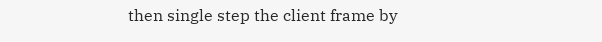then single step the client frame by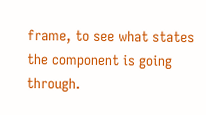frame, to see what states the component is going through.